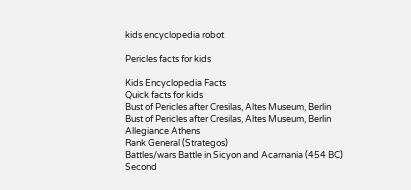kids encyclopedia robot

Pericles facts for kids

Kids Encyclopedia Facts
Quick facts for kids
Bust of Pericles after Cresilas, Altes Museum, Berlin
Bust of Pericles after Cresilas, Altes Museum, Berlin
Allegiance Athens
Rank General (Strategos)
Battles/wars Battle in Sicyon and Acarnania (454 BC)
Second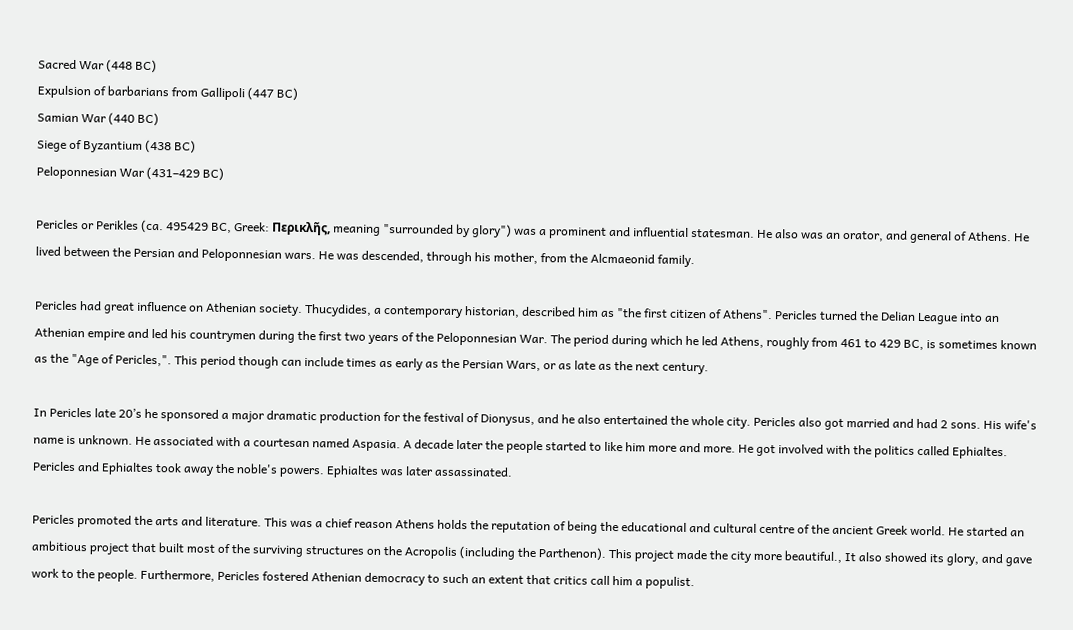Sacred War (448 BC)
Expulsion of barbarians from Gallipoli (447 BC)
Samian War (440 BC)
Siege of Byzantium (438 BC)
Peloponnesian War (431–429 BC)

Pericles or Perikles (ca. 495429 BC, Greek: Περικλῆς, meaning "surrounded by glory") was a prominent and influential statesman. He also was an orator, and general of Athens. He lived between the Persian and Peloponnesian wars. He was descended, through his mother, from the Alcmaeonid family.

Pericles had great influence on Athenian society. Thucydides, a contemporary historian, described him as "the first citizen of Athens". Pericles turned the Delian League into an Athenian empire and led his countrymen during the first two years of the Peloponnesian War. The period during which he led Athens, roughly from 461 to 429 BC, is sometimes known as the "Age of Pericles,". This period though can include times as early as the Persian Wars, or as late as the next century.

In Pericles late 20’s he sponsored a major dramatic production for the festival of Dionysus, and he also entertained the whole city. Pericles also got married and had 2 sons. His wife's name is unknown. He associated with a courtesan named Aspasia. A decade later the people started to like him more and more. He got involved with the politics called Ephialtes. Pericles and Ephialtes took away the noble's powers. Ephialtes was later assassinated.

Pericles promoted the arts and literature. This was a chief reason Athens holds the reputation of being the educational and cultural centre of the ancient Greek world. He started an ambitious project that built most of the surviving structures on the Acropolis (including the Parthenon). This project made the city more beautiful., It also showed its glory, and gave work to the people. Furthermore, Pericles fostered Athenian democracy to such an extent that critics call him a populist.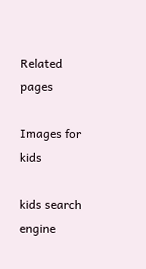Related pages

Images for kids

kids search engine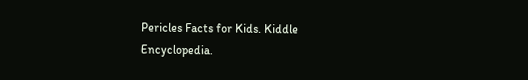Pericles Facts for Kids. Kiddle Encyclopedia.